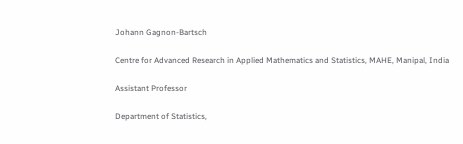Johann Gagnon-Bartsch

Centre for Advanced Research in Applied Mathematics and Statistics, MAHE, Manipal, India

Assistant Professor

Department of Statistics,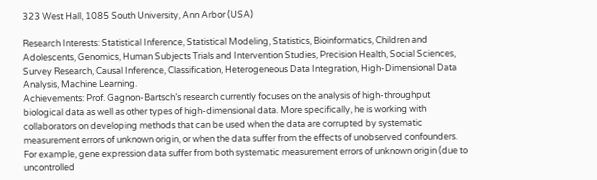323 West Hall, 1085 South University, Ann Arbor (USA)

Research Interests: Statistical Inference, Statistical Modeling, Statistics, Bioinformatics, Children and Adolescents, Genomics, Human Subjects Trials and Intervention Studies, Precision Health, Social Sciences, Survey Research, Causal Inference, Classification, Heterogeneous Data Integration, High-Dimensional Data Analysis, Machine Learning.
Achievements: Prof. Gagnon-Bartsch’s research currently focuses on the analysis of high-throughput biological data as well as other types of high-dimensional data. More specifically, he is working with collaborators on developing methods that can be used when the data are corrupted by systematic measurement errors of unknown origin, or when the data suffer from the effects of unobserved confounders. For example, gene expression data suffer from both systematic measurement errors of unknown origin (due to uncontrolled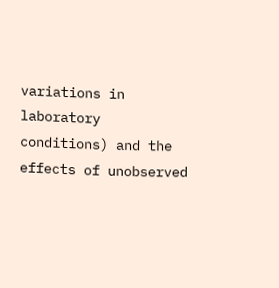variations in laboratory conditions) and the effects of unobserved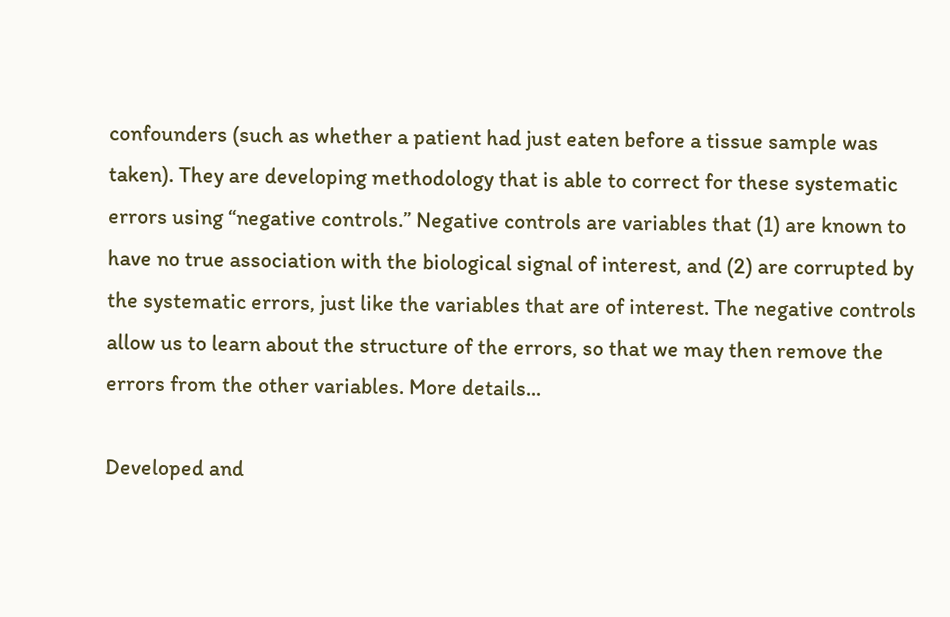confounders (such as whether a patient had just eaten before a tissue sample was taken). They are developing methodology that is able to correct for these systematic errors using “negative controls.” Negative controls are variables that (1) are known to have no true association with the biological signal of interest, and (2) are corrupted by the systematic errors, just like the variables that are of interest. The negative controls allow us to learn about the structure of the errors, so that we may then remove the errors from the other variables. More details...

Developed and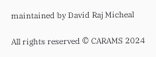maintained by David Raj Micheal

All rights reserved © CARAMS 2024